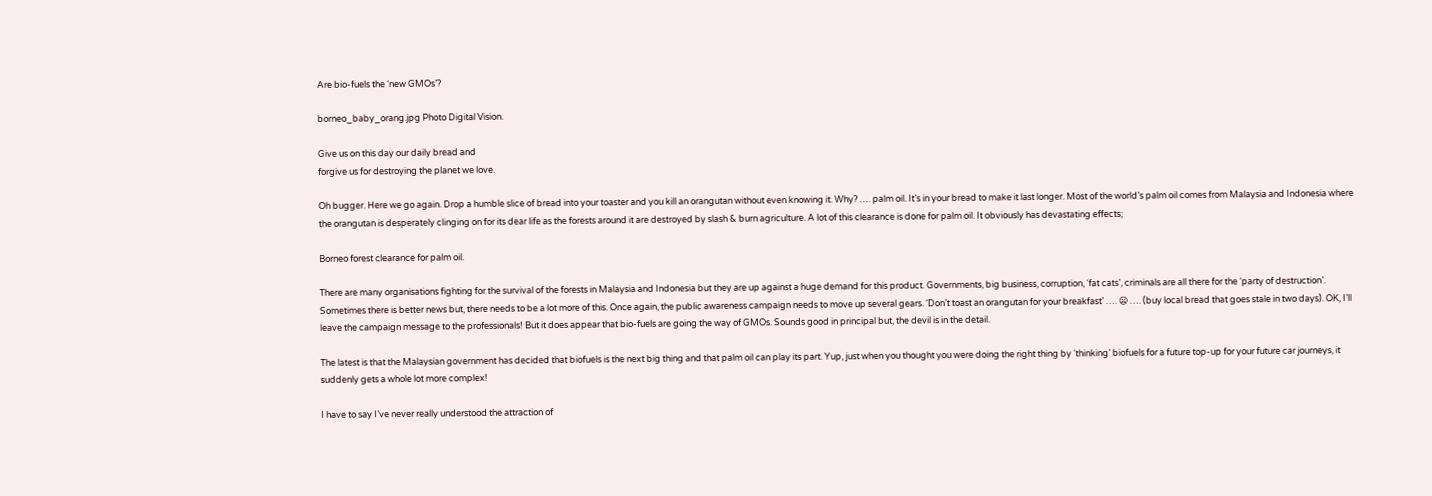Are bio-fuels the ‘new GMOs’?

borneo_baby_orang.jpg Photo Digital Vision.

Give us on this day our daily bread and
forgive us for destroying the planet we love.

Oh bugger. Here we go again. Drop a humble slice of bread into your toaster and you kill an orangutan without even knowing it. Why? …. palm oil. It’s in your bread to make it last longer. Most of the world’s palm oil comes from Malaysia and Indonesia where the orangutan is desperately clinging on for its dear life as the forests around it are destroyed by slash & burn agriculture. A lot of this clearance is done for palm oil. It obviously has devastating effects;

Borneo forest clearance for palm oil.

There are many organisations fighting for the survival of the forests in Malaysia and Indonesia but they are up against a huge demand for this product. Governments, big business, corruption, ‘fat cats’, criminals are all there for the ‘party of destruction’. Sometimes there is better news but, there needs to be a lot more of this. Once again, the public awareness campaign needs to move up several gears. ‘Don’t toast an orangutan for your breakfast’ …. 😦 …. (buy local bread that goes stale in two days). OK, I’ll leave the campaign message to the professionals! But it does appear that bio-fuels are going the way of GMOs. Sounds good in principal but, the devil is in the detail.

The latest is that the Malaysian government has decided that biofuels is the next big thing and that palm oil can play its part. Yup, just when you thought you were doing the right thing by ‘thinking’ biofuels for a future top-up for your future car journeys, it suddenly gets a whole lot more complex!

I have to say I’ve never really understood the attraction of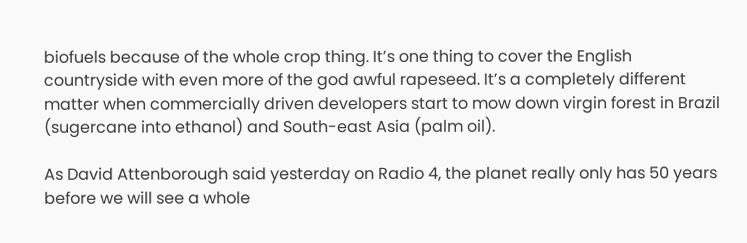biofuels because of the whole crop thing. It’s one thing to cover the English countryside with even more of the god awful rapeseed. It’s a completely different matter when commercially driven developers start to mow down virgin forest in Brazil (sugercane into ethanol) and South-east Asia (palm oil).

As David Attenborough said yesterday on Radio 4, the planet really only has 50 years before we will see a whole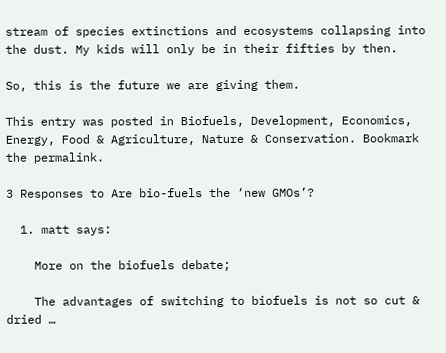stream of species extinctions and ecosystems collapsing into the dust. My kids will only be in their fifties by then.

So, this is the future we are giving them.

This entry was posted in Biofuels, Development, Economics, Energy, Food & Agriculture, Nature & Conservation. Bookmark the permalink.

3 Responses to Are bio-fuels the ‘new GMOs’?

  1. matt says:

    More on the biofuels debate;

    The advantages of switching to biofuels is not so cut & dried …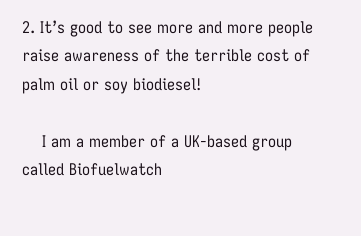2. It’s good to see more and more people raise awareness of the terrible cost of palm oil or soy biodiesel!

    I am a member of a UK-based group called Biofuelwatch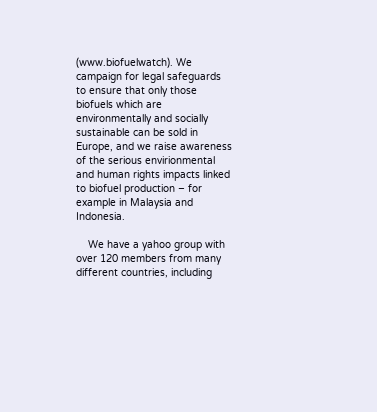(www.biofuelwatch). We campaign for legal safeguards to ensure that only those biofuels which are environmentally and socially sustainable can be sold in Europe, and we raise awareness of the serious envirionmental and human rights impacts linked to biofuel production – for example in Malaysia and Indonesia.

    We have a yahoo group with over 120 members from many different countries, including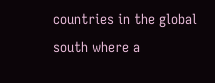countries in the global south where a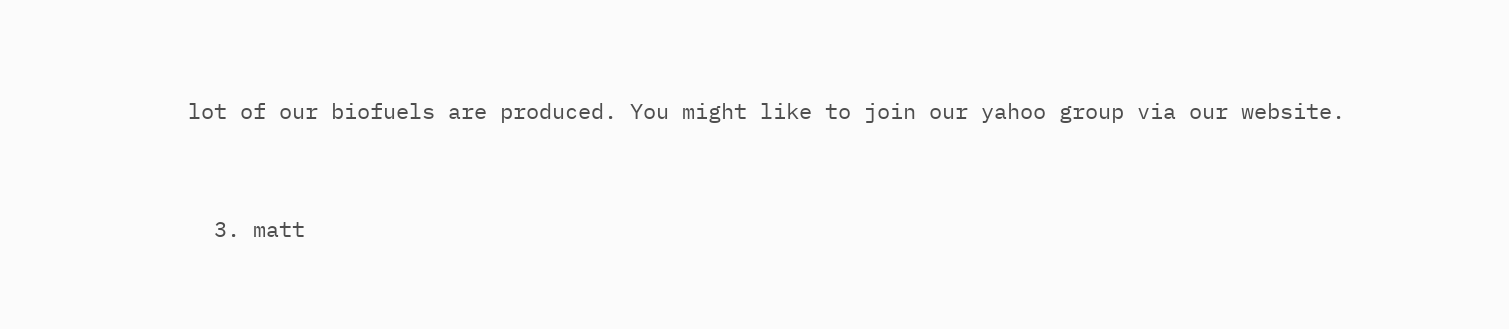lot of our biofuels are produced. You might like to join our yahoo group via our website.


  3. matt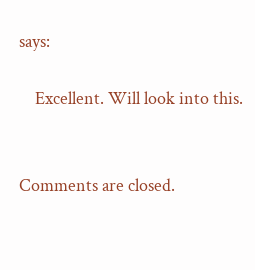says:

    Excellent. Will look into this.


Comments are closed.